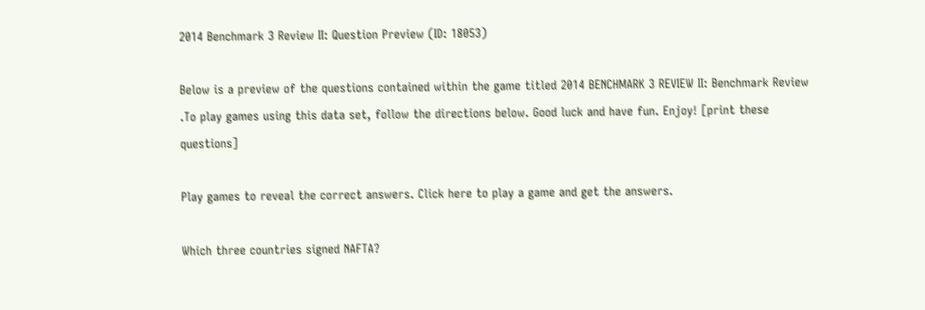2014 Benchmark 3 Review II: Question Preview (ID: 18053)

Below is a preview of the questions contained within the game titled 2014 BENCHMARK 3 REVIEW II: Benchmark Review .To play games using this data set, follow the directions below. Good luck and have fun. Enjoy! [print these questions]

Play games to reveal the correct answers. Click here to play a game and get the answers.

Which three countries signed NAFTA?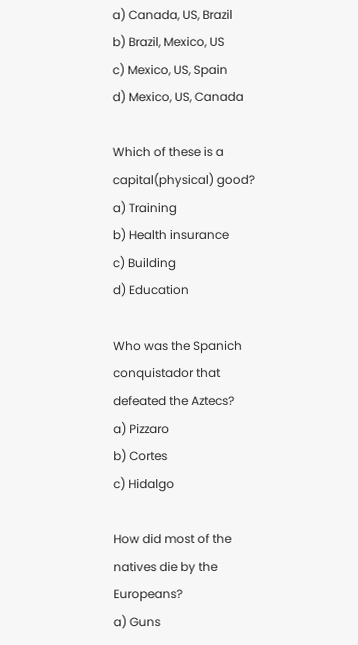a) Canada, US, Brazil
b) Brazil, Mexico, US
c) Mexico, US, Spain
d) Mexico, US, Canada

Which of these is a capital(physical) good?
a) Training
b) Health insurance
c) Building
d) Education

Who was the Spanich conquistador that defeated the Aztecs?
a) Pizzaro
b) Cortes
c) Hidalgo

How did most of the natives die by the Europeans?
a) Guns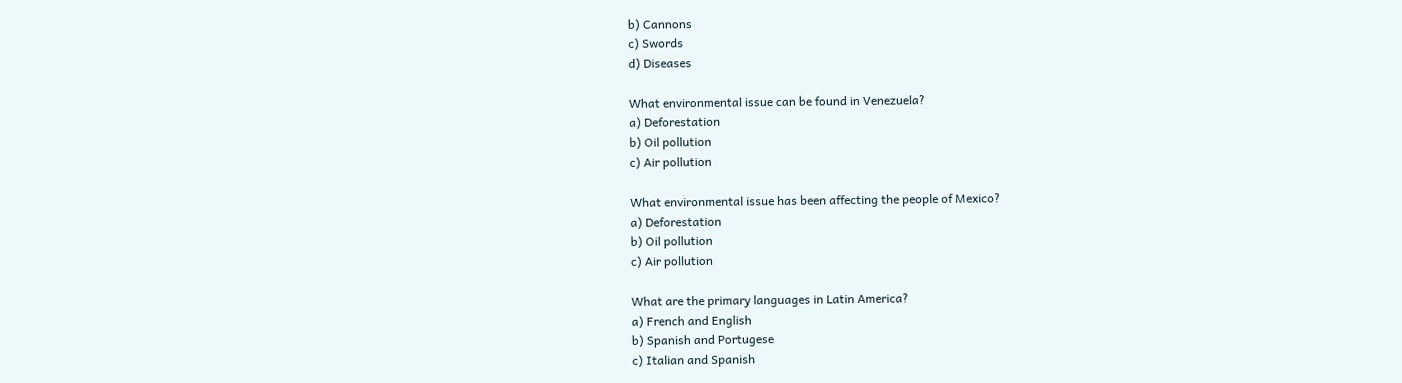b) Cannons
c) Swords
d) Diseases

What environmental issue can be found in Venezuela?
a) Deforestation
b) Oil pollution
c) Air pollution

What environmental issue has been affecting the people of Mexico?
a) Deforestation
b) Oil pollution
c) Air pollution

What are the primary languages in Latin America?
a) French and English
b) Spanish and Portugese
c) Italian and Spanish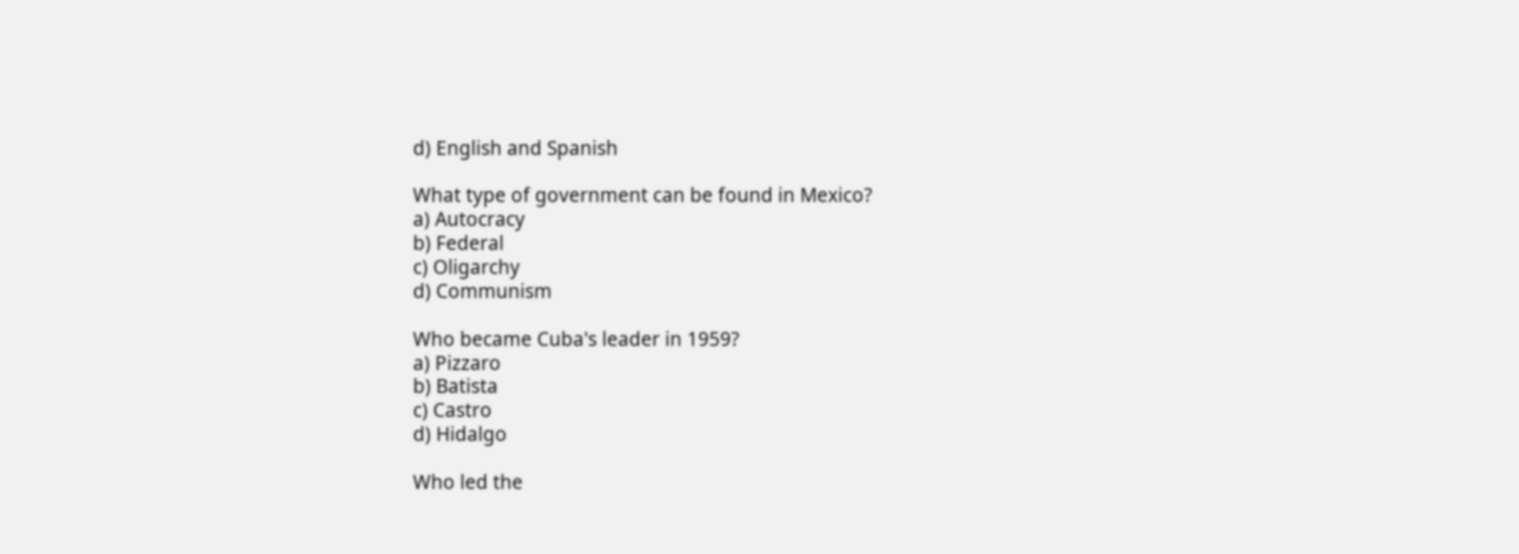d) English and Spanish

What type of government can be found in Mexico?
a) Autocracy
b) Federal
c) Oligarchy
d) Communism

Who became Cuba's leader in 1959?
a) Pizzaro
b) Batista
c) Castro
d) Hidalgo

Who led the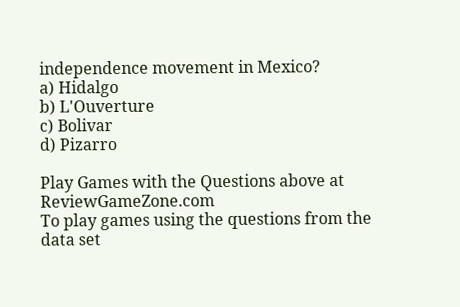independence movement in Mexico?
a) Hidalgo
b) L'Ouverture
c) Bolivar
d) Pizarro

Play Games with the Questions above at ReviewGameZone.com
To play games using the questions from the data set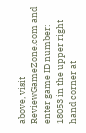above, visit ReviewGameZone.com and enter game ID number: 18053 in the upper right hand corner at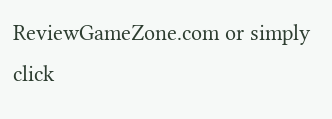ReviewGameZone.com or simply click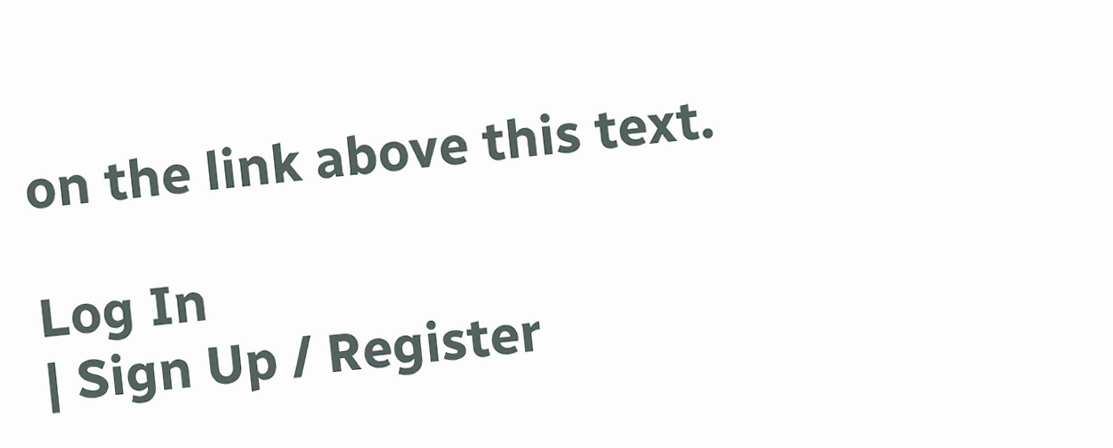on the link above this text.

Log In
| Sign Up / Register